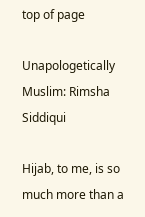top of page

Unapologetically Muslim: Rimsha Siddiqui

Hijab, to me, is so much more than a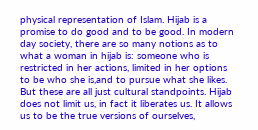physical representation of Islam. Hijab is a promise to do good and to be good. In modern day society, there are so many notions as to what a woman in hijab is: someone who is restricted in her actions, limited in her options to be who she is,and to pursue what she likes. But these are all just cultural standpoints. Hijab does not limit us, in fact it liberates us. It allows us to be the true versions of ourselves,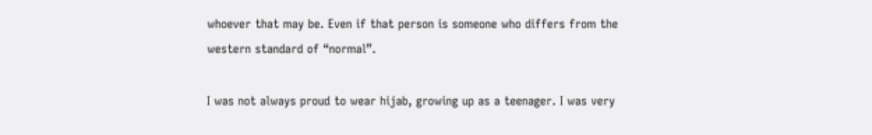whoever that may be. Even if that person is someone who differs from the western standard of “normal”.

I was not always proud to wear hijab, growing up as a teenager. I was very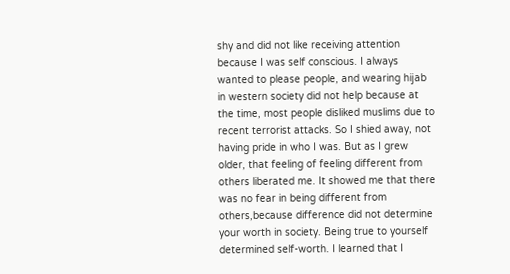shy and did not like receiving attention because I was self conscious. I always wanted to please people, and wearing hijab in western society did not help because at the time, most people disliked muslims due to recent terrorist attacks. So I shied away, not having pride in who I was. But as I grew older, that feeling of feeling different from others liberated me. It showed me that there was no fear in being different from others,because difference did not determine your worth in society. Being true to yourself determined self-worth. I learned that I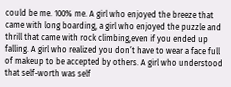could be me. 100% me. A girl who enjoyed the breeze that came with long boarding, a girl who enjoyed the puzzle and thrill that came with rock climbing,even if you ended up falling. A girl who realized you don’t have to wear a face full of makeup to be accepted by others. A girl who understood that self-worth was self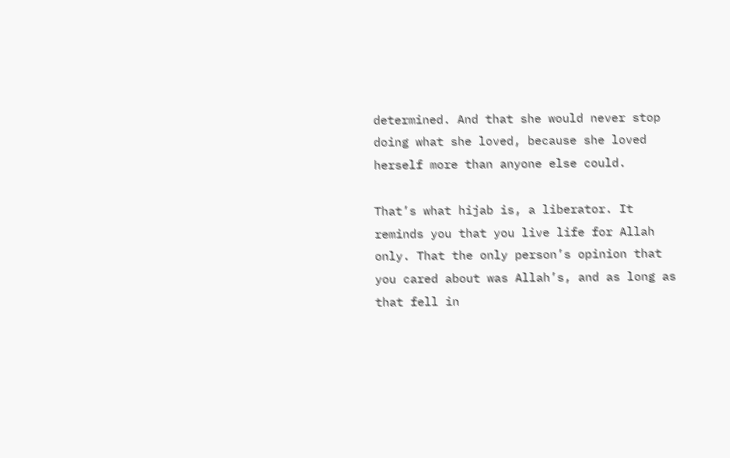determined. And that she would never stop doing what she loved, because she loved herself more than anyone else could.

That’s what hijab is, a liberator. It reminds you that you live life for Allah only. That the only person’s opinion that you cared about was Allah’s, and as long as that fell in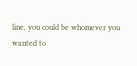line, you could be whomever you wanted to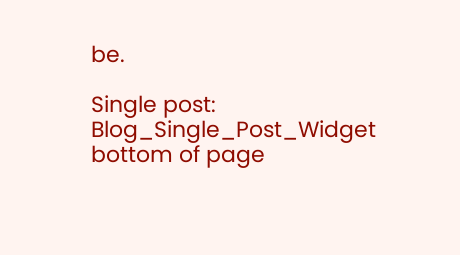be.

Single post: Blog_Single_Post_Widget
bottom of page